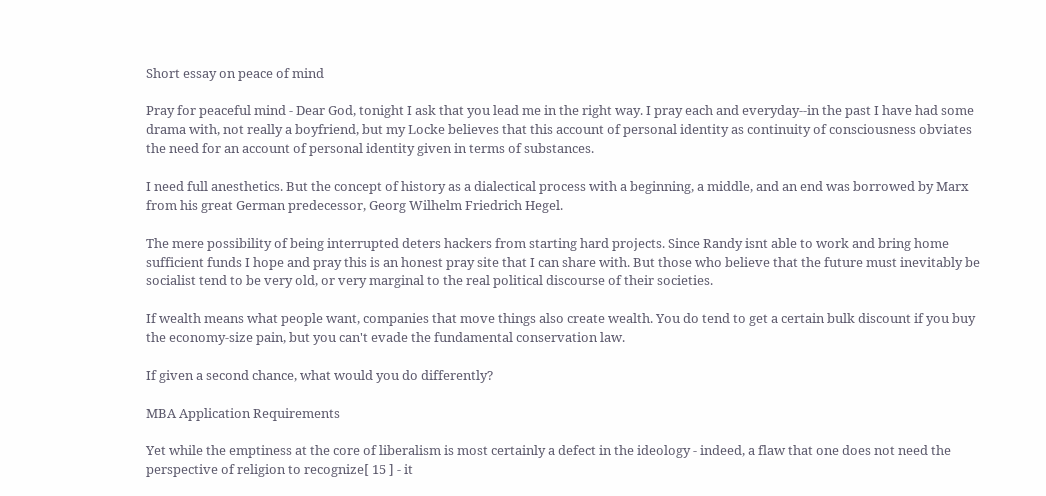Short essay on peace of mind

Pray for peaceful mind - Dear God, tonight I ask that you lead me in the right way. I pray each and everyday--in the past I have had some drama with, not really a boyfriend, but my Locke believes that this account of personal identity as continuity of consciousness obviates the need for an account of personal identity given in terms of substances.

I need full anesthetics. But the concept of history as a dialectical process with a beginning, a middle, and an end was borrowed by Marx from his great German predecessor, Georg Wilhelm Friedrich Hegel.

The mere possibility of being interrupted deters hackers from starting hard projects. Since Randy isnt able to work and bring home sufficient funds I hope and pray this is an honest pray site that I can share with. But those who believe that the future must inevitably be socialist tend to be very old, or very marginal to the real political discourse of their societies.

If wealth means what people want, companies that move things also create wealth. You do tend to get a certain bulk discount if you buy the economy-size pain, but you can't evade the fundamental conservation law.

If given a second chance, what would you do differently?

MBA Application Requirements

Yet while the emptiness at the core of liberalism is most certainly a defect in the ideology - indeed, a flaw that one does not need the perspective of religion to recognize[ 15 ] - it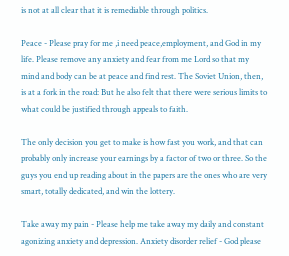is not at all clear that it is remediable through politics.

Peace - Please pray for me ,i need peace,employment, and God in my life. Please remove any anxiety and fear from me Lord so that my mind and body can be at peace and find rest. The Soviet Union, then, is at a fork in the road: But he also felt that there were serious limits to what could be justified through appeals to faith.

The only decision you get to make is how fast you work, and that can probably only increase your earnings by a factor of two or three. So the guys you end up reading about in the papers are the ones who are very smart, totally dedicated, and win the lottery.

Take away my pain - Please help me take away my daily and constant agonizing anxiety and depression. Anxiety disorder relief - God please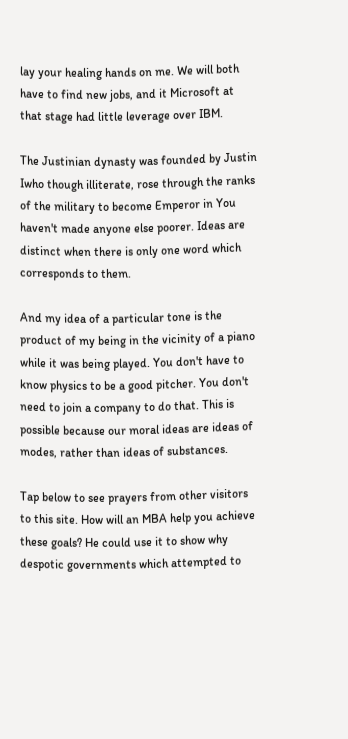lay your healing hands on me. We will both have to find new jobs, and it Microsoft at that stage had little leverage over IBM.

The Justinian dynasty was founded by Justin Iwho though illiterate, rose through the ranks of the military to become Emperor in You haven't made anyone else poorer. Ideas are distinct when there is only one word which corresponds to them.

And my idea of a particular tone is the product of my being in the vicinity of a piano while it was being played. You don't have to know physics to be a good pitcher. You don't need to join a company to do that. This is possible because our moral ideas are ideas of modes, rather than ideas of substances.

Tap below to see prayers from other visitors to this site. How will an MBA help you achieve these goals? He could use it to show why despotic governments which attempted to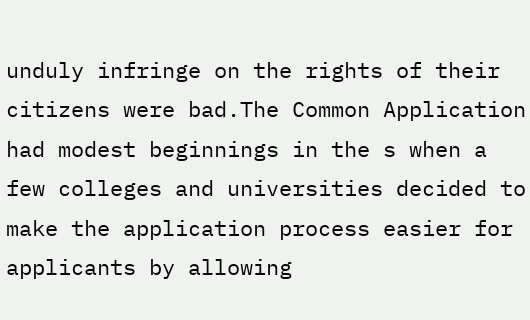unduly infringe on the rights of their citizens were bad.The Common Application had modest beginnings in the s when a few colleges and universities decided to make the application process easier for applicants by allowing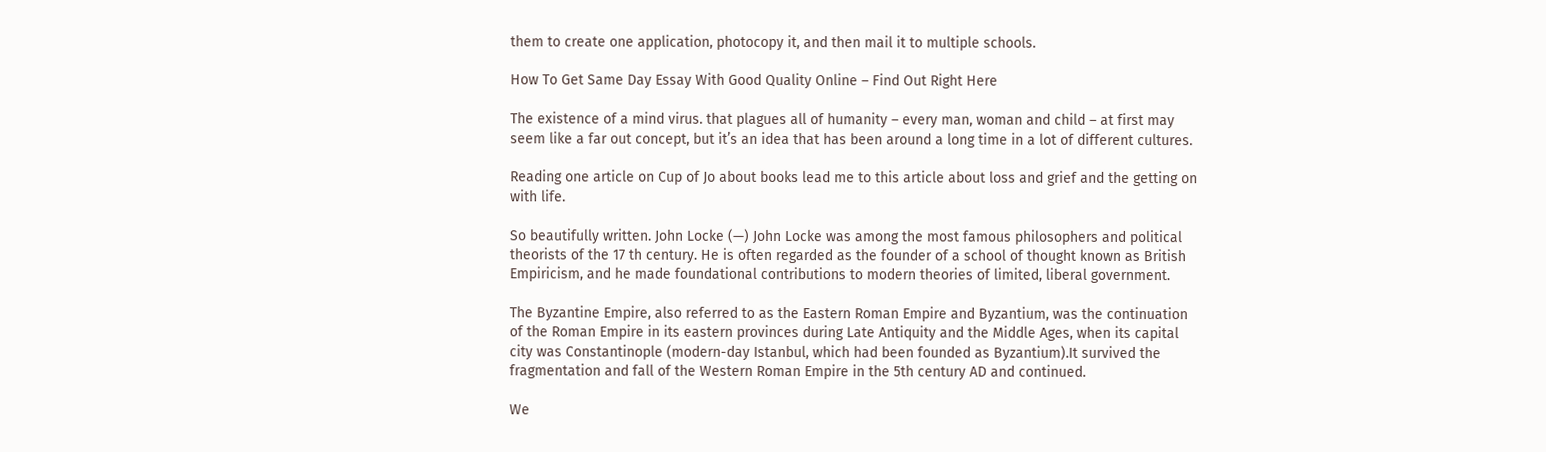them to create one application, photocopy it, and then mail it to multiple schools.

How To Get Same Day Essay With Good Quality Online – Find Out Right Here

The existence of a mind virus. that plagues all of humanity – every man, woman and child – at first may seem like a far out concept, but it’s an idea that has been around a long time in a lot of different cultures.

Reading one article on Cup of Jo about books lead me to this article about loss and grief and the getting on with life.

So beautifully written. John Locke (—) John Locke was among the most famous philosophers and political theorists of the 17 th century. He is often regarded as the founder of a school of thought known as British Empiricism, and he made foundational contributions to modern theories of limited, liberal government.

The Byzantine Empire, also referred to as the Eastern Roman Empire and Byzantium, was the continuation of the Roman Empire in its eastern provinces during Late Antiquity and the Middle Ages, when its capital city was Constantinople (modern-day Istanbul, which had been founded as Byzantium).It survived the fragmentation and fall of the Western Roman Empire in the 5th century AD and continued.

We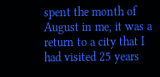spent the month of August in me, it was a return to a city that I had visited 25 years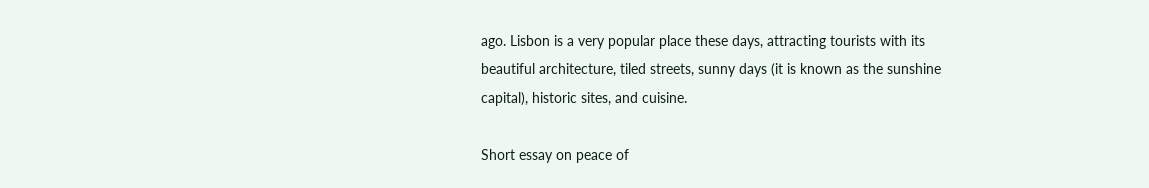ago. Lisbon is a very popular place these days, attracting tourists with its beautiful architecture, tiled streets, sunny days (it is known as the sunshine capital), historic sites, and cuisine.

Short essay on peace of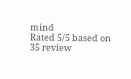mind
Rated 5/5 based on 35 review